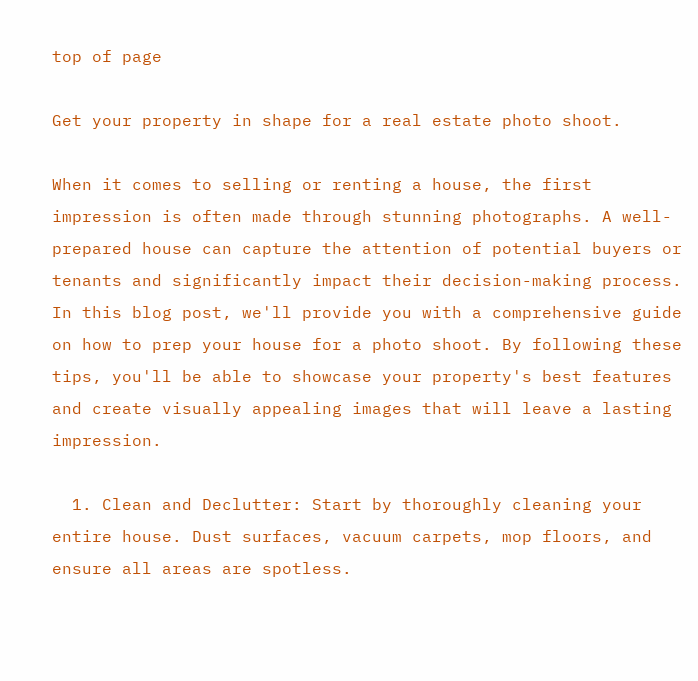top of page

Get your property in shape for a real estate photo shoot.

When it comes to selling or renting a house, the first impression is often made through stunning photographs. A well-prepared house can capture the attention of potential buyers or tenants and significantly impact their decision-making process. In this blog post, we'll provide you with a comprehensive guide on how to prep your house for a photo shoot. By following these tips, you'll be able to showcase your property's best features and create visually appealing images that will leave a lasting impression.

  1. Clean and Declutter: Start by thoroughly cleaning your entire house. Dust surfaces, vacuum carpets, mop floors, and ensure all areas are spotless.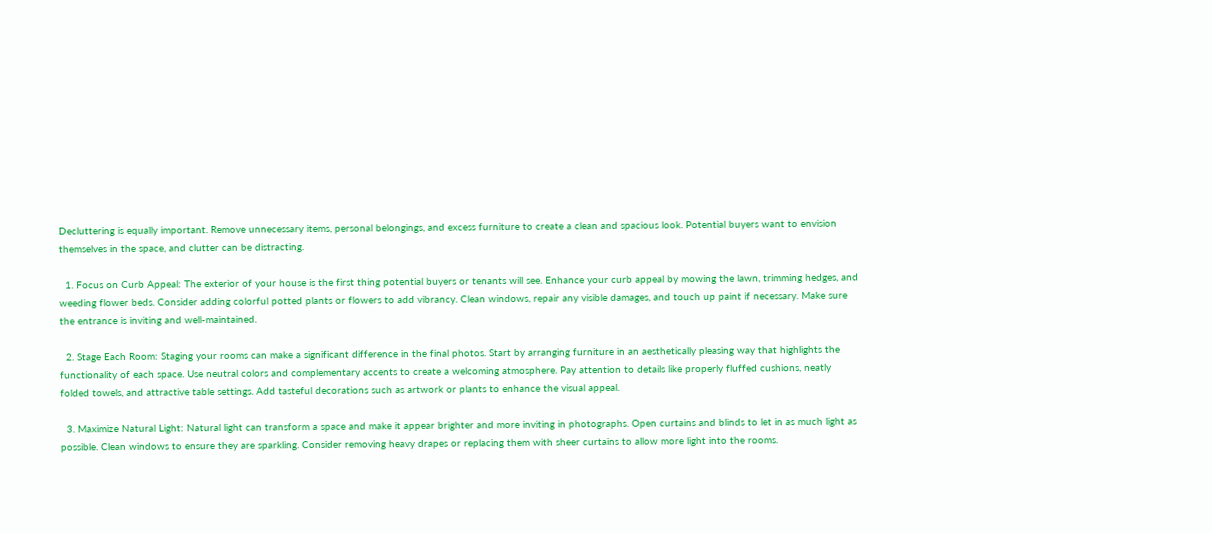Decluttering is equally important. Remove unnecessary items, personal belongings, and excess furniture to create a clean and spacious look. Potential buyers want to envision themselves in the space, and clutter can be distracting.

  1. Focus on Curb Appeal: The exterior of your house is the first thing potential buyers or tenants will see. Enhance your curb appeal by mowing the lawn, trimming hedges, and weeding flower beds. Consider adding colorful potted plants or flowers to add vibrancy. Clean windows, repair any visible damages, and touch up paint if necessary. Make sure the entrance is inviting and well-maintained.

  2. Stage Each Room: Staging your rooms can make a significant difference in the final photos. Start by arranging furniture in an aesthetically pleasing way that highlights the functionality of each space. Use neutral colors and complementary accents to create a welcoming atmosphere. Pay attention to details like properly fluffed cushions, neatly folded towels, and attractive table settings. Add tasteful decorations such as artwork or plants to enhance the visual appeal.

  3. Maximize Natural Light: Natural light can transform a space and make it appear brighter and more inviting in photographs. Open curtains and blinds to let in as much light as possible. Clean windows to ensure they are sparkling. Consider removing heavy drapes or replacing them with sheer curtains to allow more light into the rooms.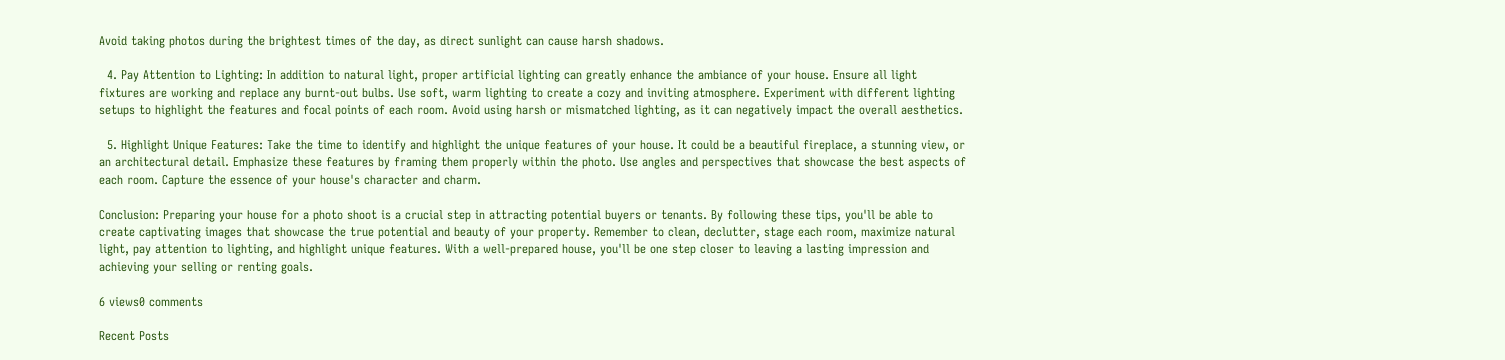Avoid taking photos during the brightest times of the day, as direct sunlight can cause harsh shadows.

  4. Pay Attention to Lighting: In addition to natural light, proper artificial lighting can greatly enhance the ambiance of your house. Ensure all light fixtures are working and replace any burnt-out bulbs. Use soft, warm lighting to create a cozy and inviting atmosphere. Experiment with different lighting setups to highlight the features and focal points of each room. Avoid using harsh or mismatched lighting, as it can negatively impact the overall aesthetics.

  5. Highlight Unique Features: Take the time to identify and highlight the unique features of your house. It could be a beautiful fireplace, a stunning view, or an architectural detail. Emphasize these features by framing them properly within the photo. Use angles and perspectives that showcase the best aspects of each room. Capture the essence of your house's character and charm.

Conclusion: Preparing your house for a photo shoot is a crucial step in attracting potential buyers or tenants. By following these tips, you'll be able to create captivating images that showcase the true potential and beauty of your property. Remember to clean, declutter, stage each room, maximize natural light, pay attention to lighting, and highlight unique features. With a well-prepared house, you'll be one step closer to leaving a lasting impression and achieving your selling or renting goals.

6 views0 comments

Recent Posts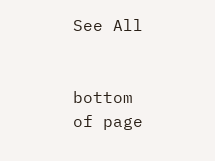See All


bottom of page